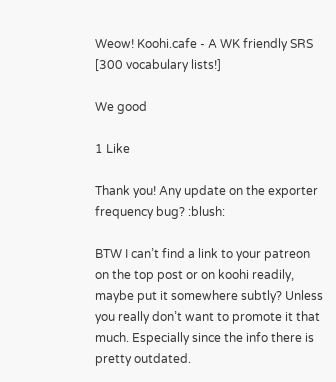Weow! Koohi.cafe - A WK friendly SRS [300 vocabulary lists!]

We good

1 Like

Thank you! Any update on the exporter frequency bug? :blush:

BTW I can’t find a link to your patreon on the top post or on koohi readily, maybe put it somewhere subtly? Unless you really don’t want to promote it that much. Especially since the info there is pretty outdated.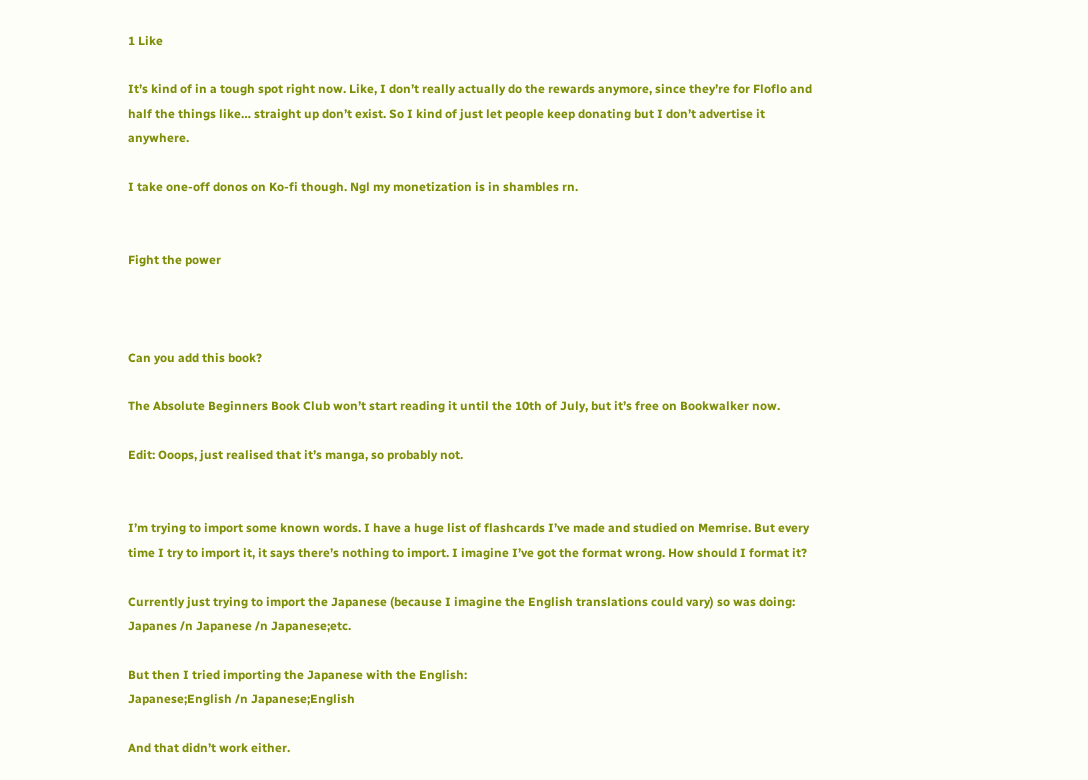1 Like

It’s kind of in a tough spot right now. Like, I don’t really actually do the rewards anymore, since they’re for Floflo and half the things like… straight up don’t exist. So I kind of just let people keep donating but I don’t advertise it anywhere.

I take one-off donos on Ko-fi though. Ngl my monetization is in shambles rn.


Fight the power



Can you add this book?

The Absolute Beginners Book Club won’t start reading it until the 10th of July, but it’s free on Bookwalker now.

Edit: Ooops, just realised that it’s manga, so probably not.


I’m trying to import some known words. I have a huge list of flashcards I’ve made and studied on Memrise. But every time I try to import it, it says there’s nothing to import. I imagine I’ve got the format wrong. How should I format it?

Currently just trying to import the Japanese (because I imagine the English translations could vary) so was doing:
Japanes /n Japanese /n Japanese;etc.

But then I tried importing the Japanese with the English:
Japanese;English /n Japanese;English

And that didn’t work either.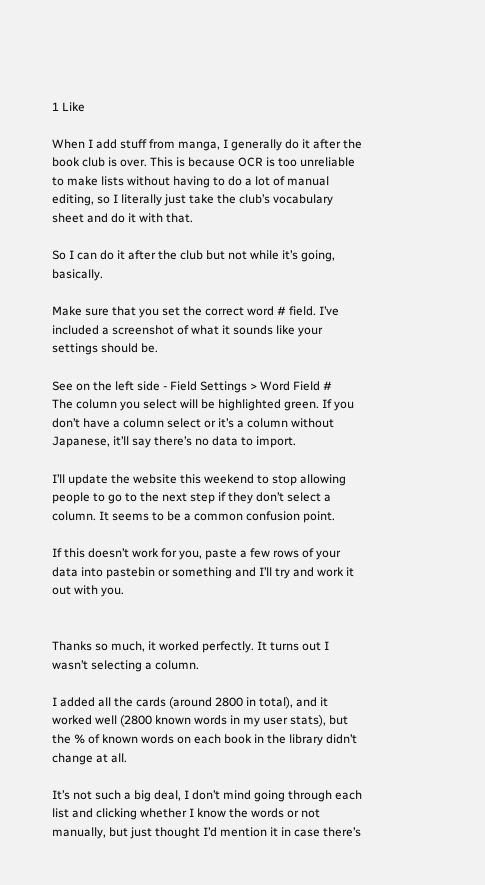1 Like

When I add stuff from manga, I generally do it after the book club is over. This is because OCR is too unreliable to make lists without having to do a lot of manual editing, so I literally just take the club’s vocabulary sheet and do it with that.

So I can do it after the club but not while it’s going, basically.

Make sure that you set the correct word # field. I’ve included a screenshot of what it sounds like your settings should be.

See on the left side - Field Settings > Word Field #
The column you select will be highlighted green. If you don’t have a column select or it’s a column without Japanese, it’ll say there’s no data to import.

I’ll update the website this weekend to stop allowing people to go to the next step if they don’t select a column. It seems to be a common confusion point.

If this doesn’t work for you, paste a few rows of your data into pastebin or something and I’ll try and work it out with you.


Thanks so much, it worked perfectly. It turns out I wasn’t selecting a column.

I added all the cards (around 2800 in total), and it worked well (2800 known words in my user stats), but the % of known words on each book in the library didn’t change at all.

It’s not such a big deal, I don’t mind going through each list and clicking whether I know the words or not manually, but just thought I’d mention it in case there’s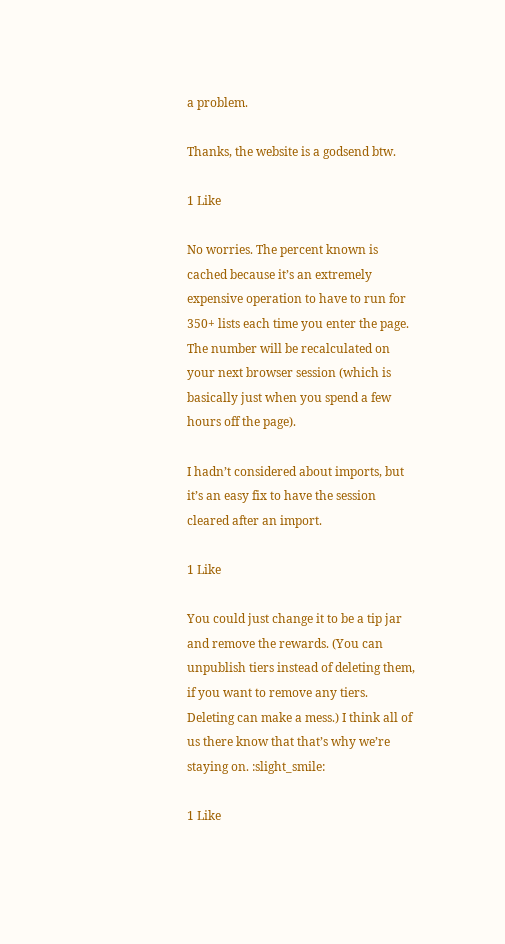a problem.

Thanks, the website is a godsend btw.

1 Like

No worries. The percent known is cached because it’s an extremely expensive operation to have to run for 350+ lists each time you enter the page. The number will be recalculated on your next browser session (which is basically just when you spend a few hours off the page).

I hadn’t considered about imports, but it’s an easy fix to have the session cleared after an import.

1 Like

You could just change it to be a tip jar and remove the rewards. (You can unpublish tiers instead of deleting them, if you want to remove any tiers. Deleting can make a mess.) I think all of us there know that that’s why we’re staying on. :slight_smile:

1 Like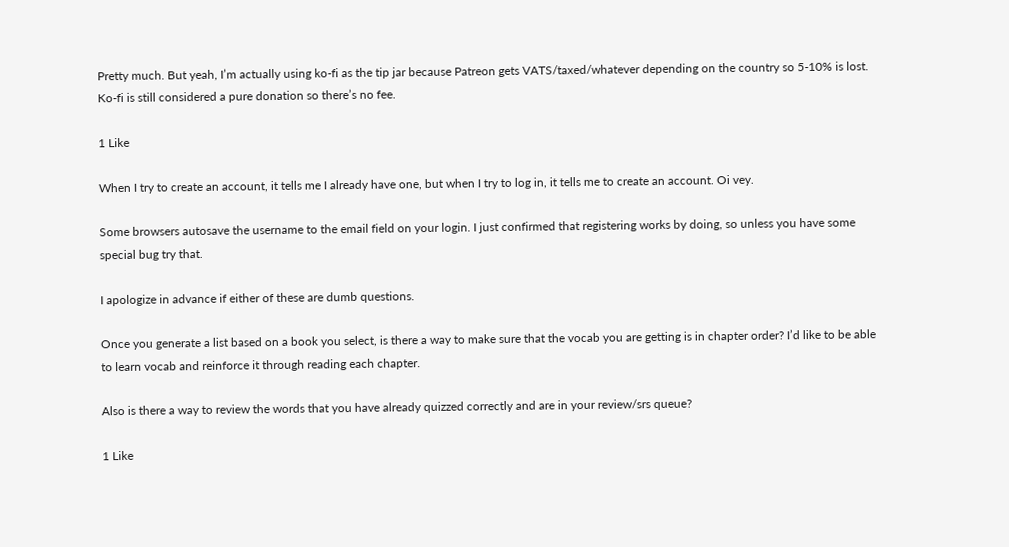Pretty much. But yeah, I’m actually using ko-fi as the tip jar because Patreon gets VATS/taxed/whatever depending on the country so 5-10% is lost. Ko-fi is still considered a pure donation so there’s no fee.

1 Like

When I try to create an account, it tells me I already have one, but when I try to log in, it tells me to create an account. Oi vey.

Some browsers autosave the username to the email field on your login. I just confirmed that registering works by doing, so unless you have some special bug try that.

I apologize in advance if either of these are dumb questions.

Once you generate a list based on a book you select, is there a way to make sure that the vocab you are getting is in chapter order? I’d like to be able to learn vocab and reinforce it through reading each chapter.

Also is there a way to review the words that you have already quizzed correctly and are in your review/srs queue?

1 Like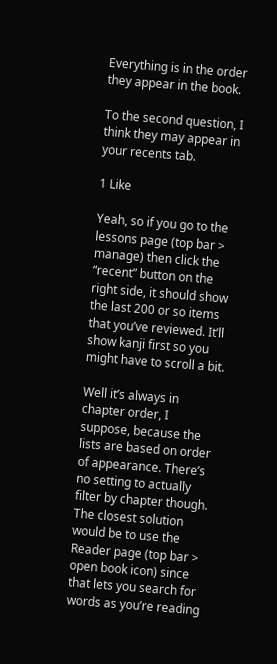Everything is in the order they appear in the book.

To the second question, I think they may appear in your recents tab.

1 Like

Yeah, so if you go to the lessons page (top bar > manage) then click the “recent” button on the right side, it should show the last 200 or so items that you’ve reviewed. It’ll show kanji first so you might have to scroll a bit.

Well it’s always in chapter order, I suppose, because the lists are based on order of appearance. There’s no setting to actually filter by chapter though. The closest solution would be to use the Reader page (top bar > open book icon) since that lets you search for words as you’re reading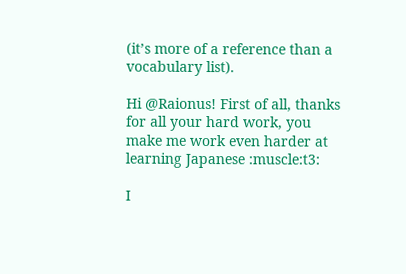(it’s more of a reference than a vocabulary list).

Hi @Raionus! First of all, thanks for all your hard work, you make me work even harder at learning Japanese :muscle:t3:

I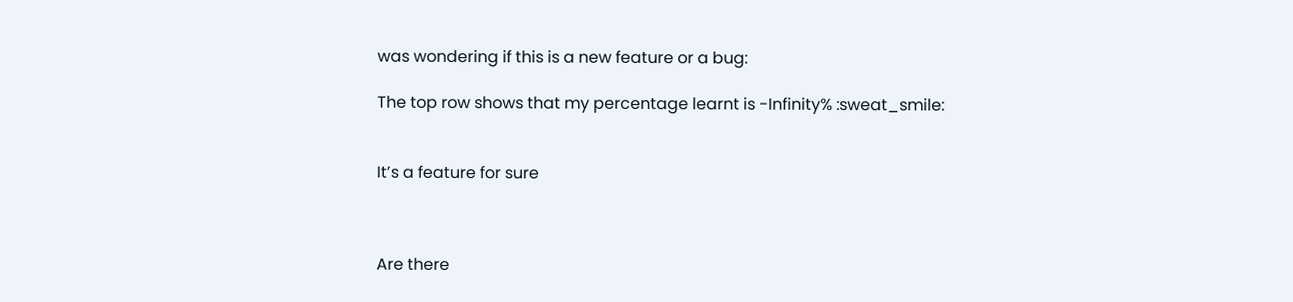was wondering if this is a new feature or a bug:

The top row shows that my percentage learnt is -Infinity% :sweat_smile:


It’s a feature for sure



Are there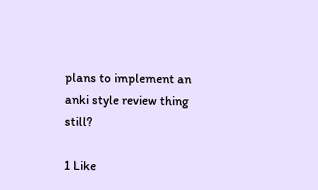plans to implement an anki style review thing still?

1 Like